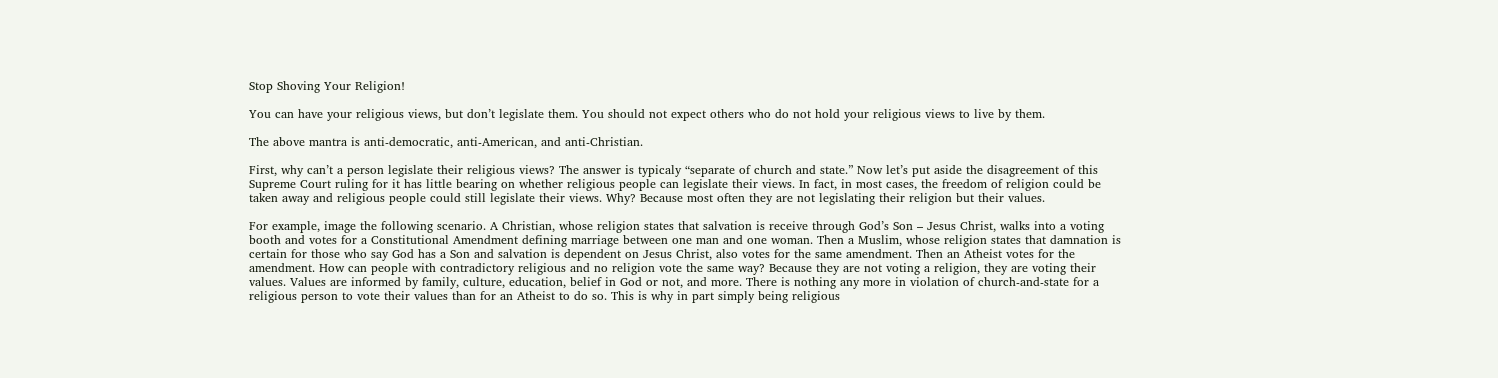Stop Shoving Your Religion!

You can have your religious views, but don’t legislate them. You should not expect others who do not hold your religious views to live by them.

The above mantra is anti-democratic, anti-American, and anti-Christian.

First, why can’t a person legislate their religious views? The answer is typicaly “separate of church and state.” Now let’s put aside the disagreement of this Supreme Court ruling for it has little bearing on whether religious people can legislate their views. In fact, in most cases, the freedom of religion could be taken away and religious people could still legislate their views. Why? Because most often they are not legislating their religion but their values.

For example, image the following scenario. A Christian, whose religion states that salvation is receive through God’s Son – Jesus Christ, walks into a voting booth and votes for a Constitutional Amendment defining marriage between one man and one woman. Then a Muslim, whose religion states that damnation is certain for those who say God has a Son and salvation is dependent on Jesus Christ, also votes for the same amendment. Then an Atheist votes for the amendment. How can people with contradictory religious and no religion vote the same way? Because they are not voting a religion, they are voting their values. Values are informed by family, culture, education, belief in God or not, and more. There is nothing any more in violation of church-and-state for a religious person to vote their values than for an Atheist to do so. This is why in part simply being religious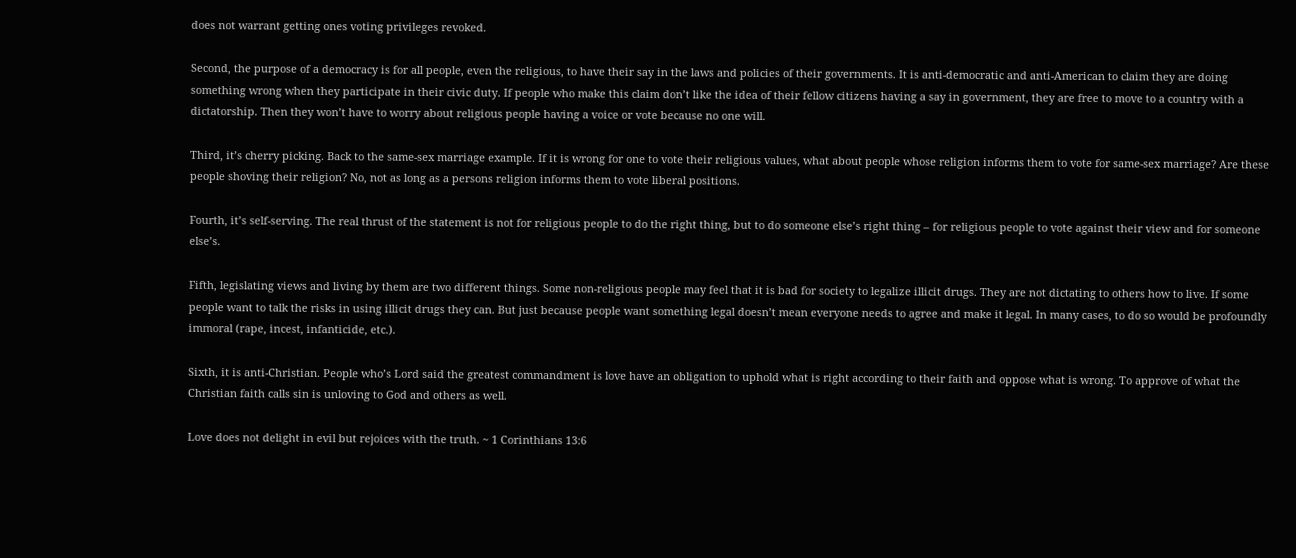does not warrant getting ones voting privileges revoked.

Second, the purpose of a democracy is for all people, even the religious, to have their say in the laws and policies of their governments. It is anti-democratic and anti-American to claim they are doing something wrong when they participate in their civic duty. If people who make this claim don’t like the idea of their fellow citizens having a say in government, they are free to move to a country with a dictatorship. Then they won’t have to worry about religious people having a voice or vote because no one will.

Third, it’s cherry picking. Back to the same-sex marriage example. If it is wrong for one to vote their religious values, what about people whose religion informs them to vote for same-sex marriage? Are these people shoving their religion? No, not as long as a persons religion informs them to vote liberal positions.

Fourth, it’s self-serving. The real thrust of the statement is not for religious people to do the right thing, but to do someone else’s right thing – for religious people to vote against their view and for someone else’s.

Fifth, legislating views and living by them are two different things. Some non-religious people may feel that it is bad for society to legalize illicit drugs. They are not dictating to others how to live. If some people want to talk the risks in using illicit drugs they can. But just because people want something legal doesn’t mean everyone needs to agree and make it legal. In many cases, to do so would be profoundly immoral (rape, incest, infanticide, etc.).

Sixth, it is anti-Christian. People who’s Lord said the greatest commandment is love have an obligation to uphold what is right according to their faith and oppose what is wrong. To approve of what the Christian faith calls sin is unloving to God and others as well.

Love does not delight in evil but rejoices with the truth. ~ 1 Corinthians 13:6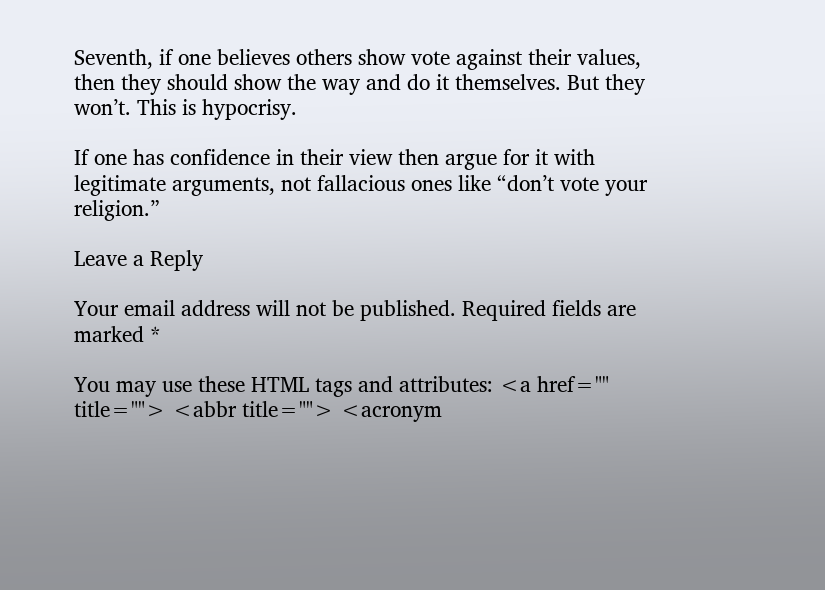Seventh, if one believes others show vote against their values, then they should show the way and do it themselves. But they won’t. This is hypocrisy.

If one has confidence in their view then argue for it with legitimate arguments, not fallacious ones like “don’t vote your religion.”

Leave a Reply

Your email address will not be published. Required fields are marked *

You may use these HTML tags and attributes: <a href="" title=""> <abbr title=""> <acronym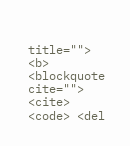title=""> <b> <blockquote cite=""> <cite> <code> <del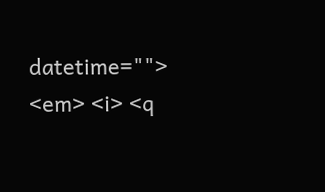datetime=""> <em> <i> <q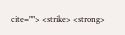cite=""> <strike> <strong>